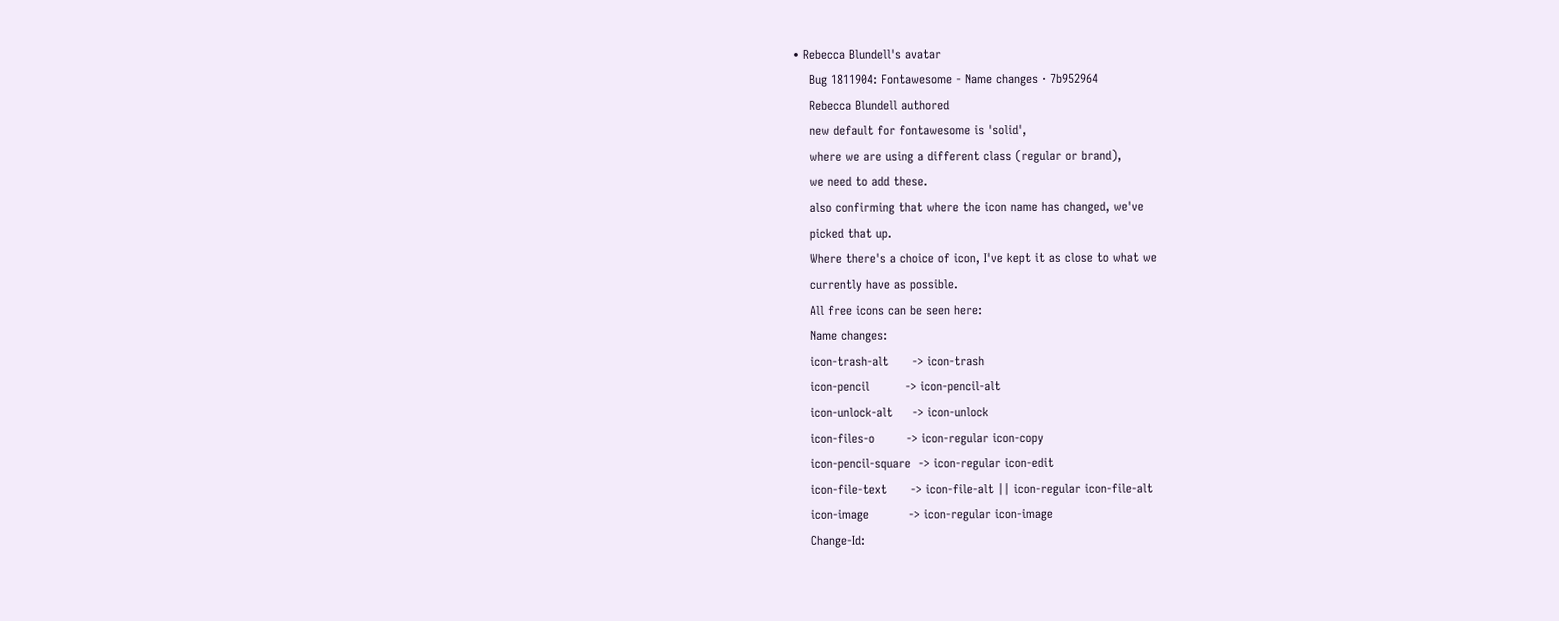• Rebecca Blundell's avatar
    Bug 1811904: Fontawesome - Name changes · 7b952964
    Rebecca Blundell authored
    new default for fontawesome is 'solid',
    where we are using a different class (regular or brand),
    we need to add these.
    also confirming that where the icon name has changed, we've
    picked that up.
    Where there's a choice of icon, I've kept it as close to what we
    currently have as possible.
    All free icons can be seen here:
    Name changes:
    icon-trash-alt      -> icon-trash
    icon-pencil         -> icon-pencil-alt
    icon-unlock-alt     -> icon-unlock
    icon-files-o        -> icon-regular icon-copy
    icon-pencil-square  -> icon-regular icon-edit
    icon-file-text      -> icon-file-alt || icon-regular icon-file-alt
    icon-image          -> icon-regular icon-image
    Change-Id: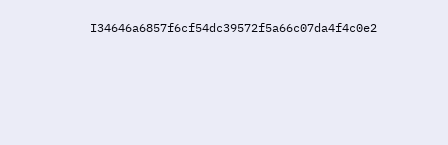I34646a6857f6cf54dc39572f5a66c07da4f4c0e2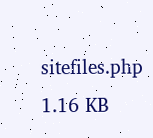sitefiles.php 1.16 KB